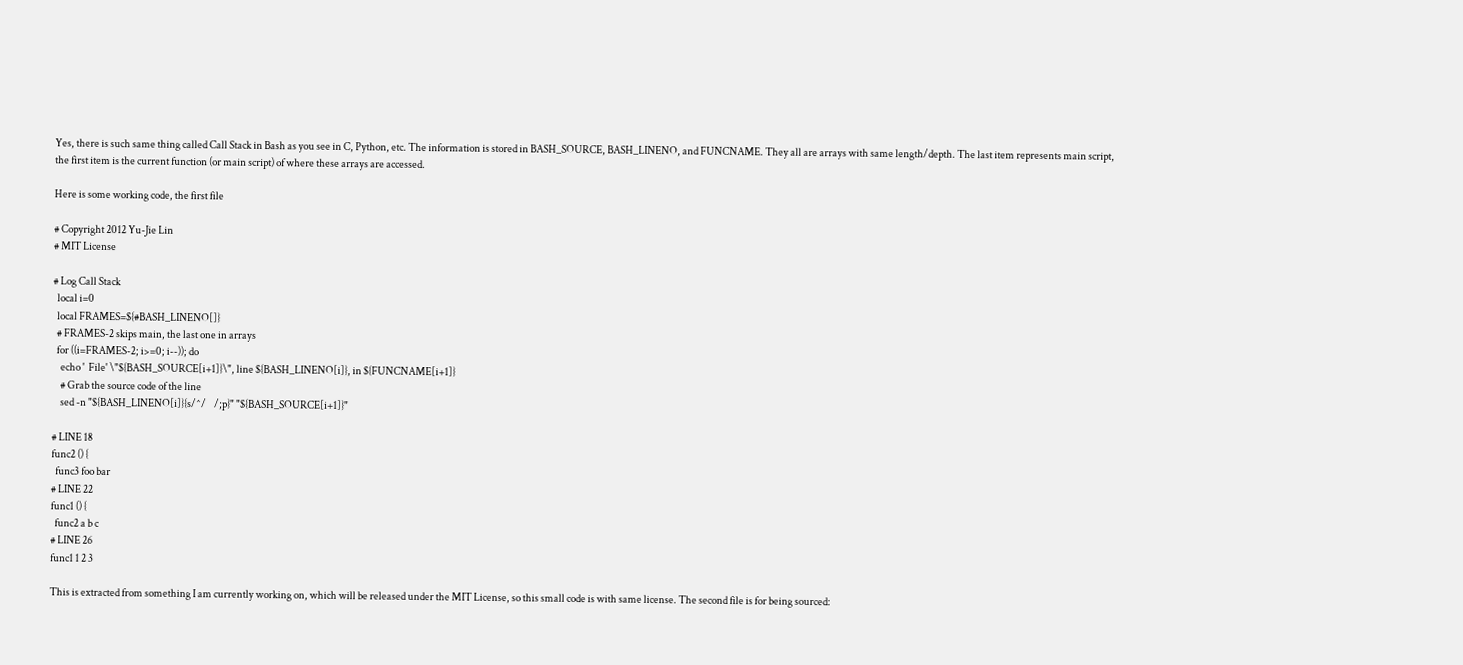Yes, there is such same thing called Call Stack in Bash as you see in C, Python, etc. The information is stored in BASH_SOURCE, BASH_LINENO, and FUNCNAME. They all are arrays with same length/depth. The last item represents main script, the first item is the current function (or main script) of where these arrays are accessed.

Here is some working code, the first file

# Copyright 2012 Yu-Jie Lin
# MIT License

# Log Call Stack
  local i=0
  local FRAMES=${#BASH_LINENO[]}
  # FRAMES-2 skips main, the last one in arrays
  for ((i=FRAMES-2; i>=0; i--)); do
    echo '  File' \"${BASH_SOURCE[i+1]}\", line ${BASH_LINENO[i]}, in ${FUNCNAME[i+1]}
    # Grab the source code of the line
    sed -n "${BASH_LINENO[i]}{s/^/    /;p}" "${BASH_SOURCE[i+1]}"

# LINE 18
func2 () {
  func3 foo bar
# LINE 22
func1 () {
  func2 a b c
# LINE 26
func1 1 2 3

This is extracted from something I am currently working on, which will be released under the MIT License, so this small code is with same license. The second file is for being sourced: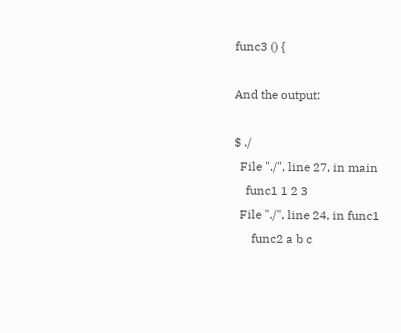func3 () {

And the output:

$ ./
  File "./", line 27, in main
    func1 1 2 3
  File "./", line 24, in func1
      func2 a b c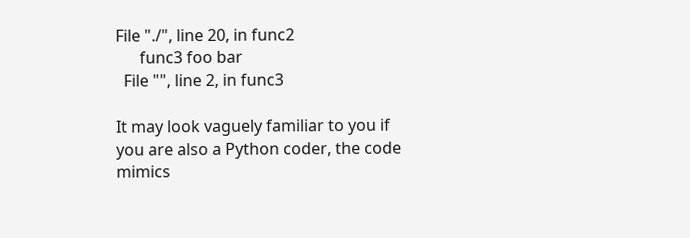File "./", line 20, in func2
      func3 foo bar
  File "", line 2, in func3

It may look vaguely familiar to you if you are also a Python coder, the code mimics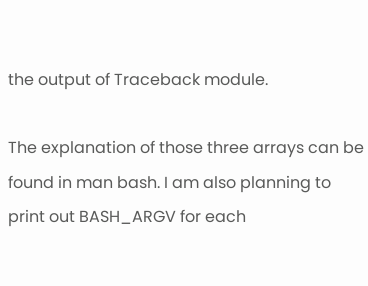the output of Traceback module.

The explanation of those three arrays can be found in man bash. I am also planning to print out BASH_ARGV for each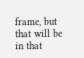frame, but that will be in that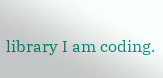library I am coding.